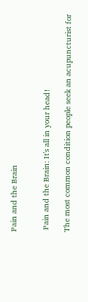Pain and the Brain


 Pain and the Brain: It's all in your head!

The most common condition people seek an acupuncturist for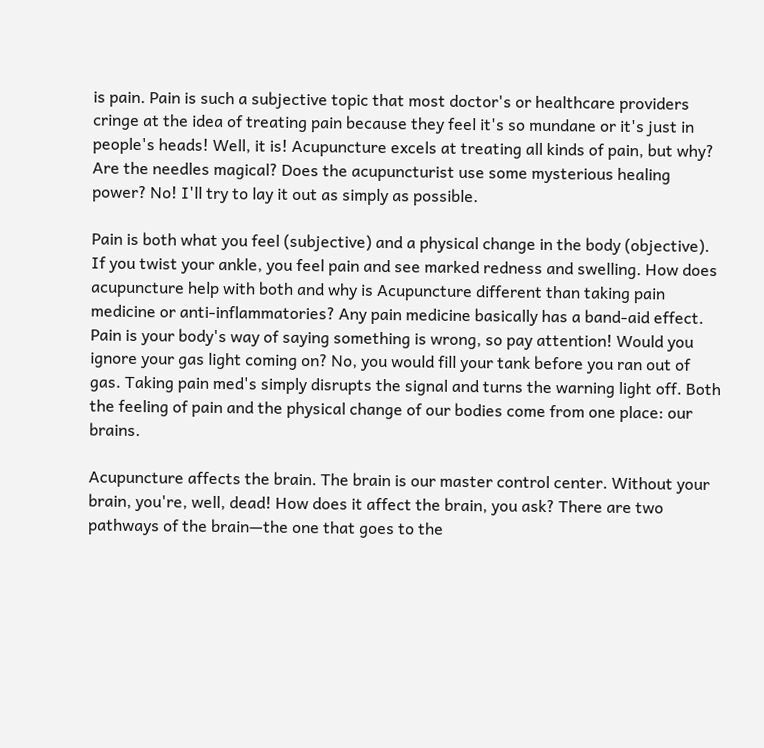is pain. Pain is such a subjective topic that most doctor's or healthcare providers cringe at the idea of treating pain because they feel it's so mundane or it's just in people's heads! Well, it is! Acupuncture excels at treating all kinds of pain, but why? Are the needles magical? Does the acupuncturist use some mysterious healing power? No! I'll try to lay it out as simply as possible.

Pain is both what you feel (subjective) and a physical change in the body (objective). If you twist your ankle, you feel pain and see marked redness and swelling. How does acupuncture help with both and why is Acupuncture different than taking pain medicine or anti-inflammatories? Any pain medicine basically has a band-aid effect. Pain is your body's way of saying something is wrong, so pay attention! Would you ignore your gas light coming on? No, you would fill your tank before you ran out of gas. Taking pain med's simply disrupts the signal and turns the warning light off. Both the feeling of pain and the physical change of our bodies come from one place: our brains.

Acupuncture affects the brain. The brain is our master control center. Without your brain, you're, well, dead! How does it affect the brain, you ask? There are two pathways of the brain—the one that goes to the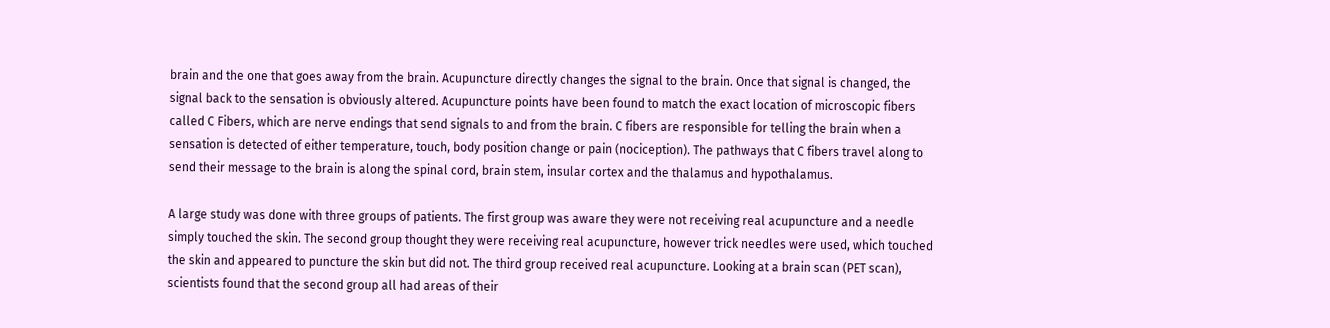brain and the one that goes away from the brain. Acupuncture directly changes the signal to the brain. Once that signal is changed, the signal back to the sensation is obviously altered. Acupuncture points have been found to match the exact location of microscopic fibers called C Fibers, which are nerve endings that send signals to and from the brain. C fibers are responsible for telling the brain when a sensation is detected of either temperature, touch, body position change or pain (nociception). The pathways that C fibers travel along to send their message to the brain is along the spinal cord, brain stem, insular cortex and the thalamus and hypothalamus.

A large study was done with three groups of patients. The first group was aware they were not receiving real acupuncture and a needle simply touched the skin. The second group thought they were receiving real acupuncture, however trick needles were used, which touched the skin and appeared to puncture the skin but did not. The third group received real acupuncture. Looking at a brain scan (PET scan), scientists found that the second group all had areas of their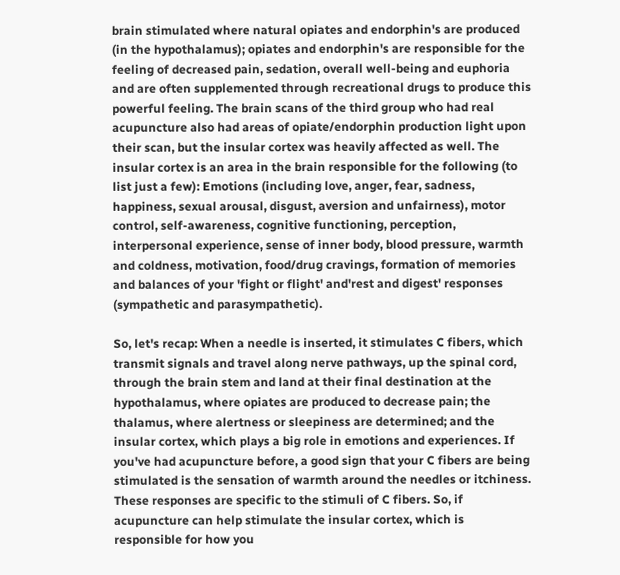brain stimulated where natural opiates and endorphin's are produced (in the hypothalamus); opiates and endorphin's are responsible for the feeling of decreased pain, sedation, overall well-being and euphoria and are often supplemented through recreational drugs to produce this powerful feeling. The brain scans of the third group who had real acupuncture also had areas of opiate/endorphin production light upon their scan, but the insular cortex was heavily affected as well. The insular cortex is an area in the brain responsible for the following (to list just a few): Emotions (including love, anger, fear, sadness, happiness, sexual arousal, disgust, aversion and unfairness), motor control, self-awareness, cognitive functioning, perception, interpersonal experience, sense of inner body, blood pressure, warmth and coldness, motivation, food/drug cravings, formation of memories and balances of your 'fight or flight' and'rest and digest' responses (sympathetic and parasympathetic).

So, let's recap: When a needle is inserted, it stimulates C fibers, which transmit signals and travel along nerve pathways, up the spinal cord, through the brain stem and land at their final destination at the hypothalamus, where opiates are produced to decrease pain; the thalamus, where alertness or sleepiness are determined; and the insular cortex, which plays a big role in emotions and experiences. If you've had acupuncture before, a good sign that your C fibers are being stimulated is the sensation of warmth around the needles or itchiness. These responses are specific to the stimuli of C fibers. So, if acupuncture can help stimulate the insular cortex, which is responsible for how you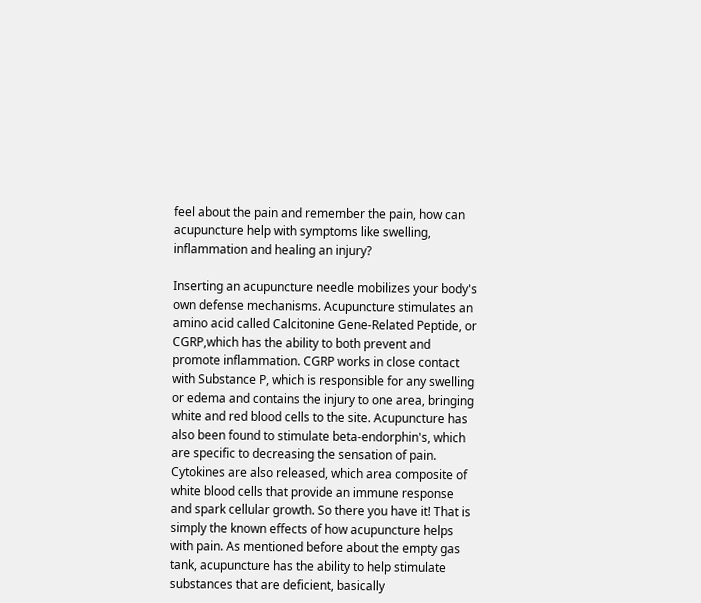feel about the pain and remember the pain, how can acupuncture help with symptoms like swelling, inflammation and healing an injury?

Inserting an acupuncture needle mobilizes your body's own defense mechanisms. Acupuncture stimulates an amino acid called Calcitonine Gene-Related Peptide, or CGRP,which has the ability to both prevent and promote inflammation. CGRP works in close contact with Substance P, which is responsible for any swelling or edema and contains the injury to one area, bringing white and red blood cells to the site. Acupuncture has also been found to stimulate beta-endorphin's, which are specific to decreasing the sensation of pain. Cytokines are also released, which area composite of white blood cells that provide an immune response and spark cellular growth. So there you have it! That is simply the known effects of how acupuncture helps with pain. As mentioned before about the empty gas tank, acupuncture has the ability to help stimulate substances that are deficient, basically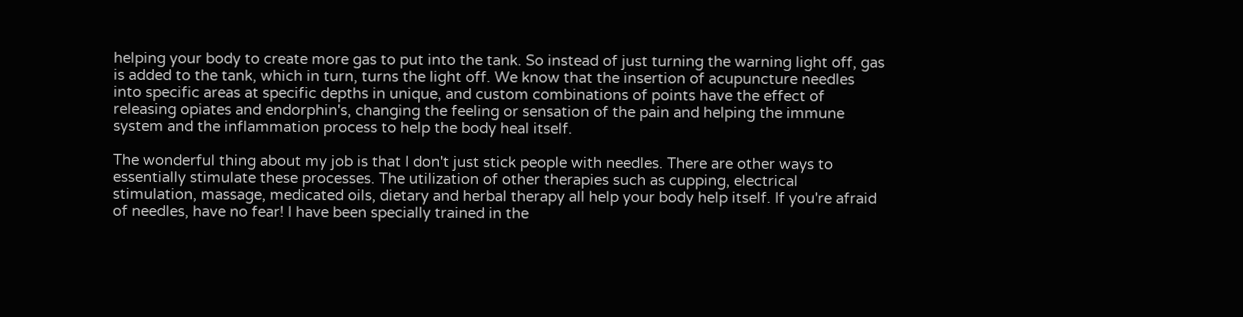helping your body to create more gas to put into the tank. So instead of just turning the warning light off, gas is added to the tank, which in turn, turns the light off. We know that the insertion of acupuncture needles into specific areas at specific depths in unique, and custom combinations of points have the effect of releasing opiates and endorphin's, changing the feeling or sensation of the pain and helping the immune system and the inflammation process to help the body heal itself.

The wonderful thing about my job is that I don't just stick people with needles. There are other ways to essentially stimulate these processes. The utilization of other therapies such as cupping, electrical stimulation, massage, medicated oils, dietary and herbal therapy all help your body help itself. If you're afraid of needles, have no fear! I have been specially trained in the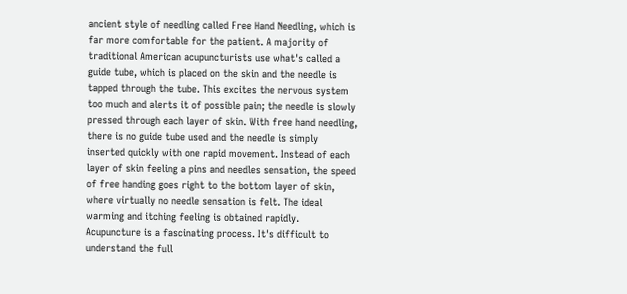ancient style of needling called Free Hand Needling, which is far more comfortable for the patient. A majority of traditional American acupuncturists use what's called a guide tube, which is placed on the skin and the needle is tapped through the tube. This excites the nervous system too much and alerts it of possible pain; the needle is slowly pressed through each layer of skin. With free hand needling, there is no guide tube used and the needle is simply inserted quickly with one rapid movement. Instead of each layer of skin feeling a pins and needles sensation, the speed of free handing goes right to the bottom layer of skin, where virtually no needle sensation is felt. The ideal warming and itching feeling is obtained rapidly. Acupuncture is a fascinating process. It's difficult to understand the full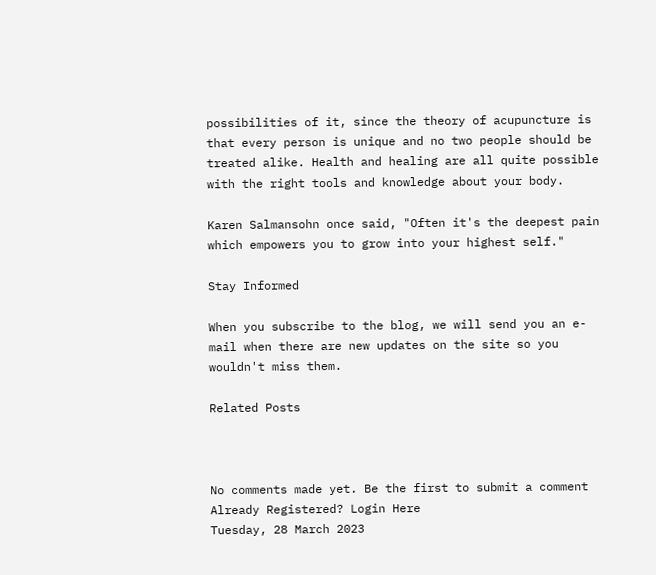possibilities of it, since the theory of acupuncture is that every person is unique and no two people should be treated alike. Health and healing are all quite possible with the right tools and knowledge about your body.

Karen Salmansohn once said, "Often it's the deepest pain which empowers you to grow into your highest self."

Stay Informed

When you subscribe to the blog, we will send you an e-mail when there are new updates on the site so you wouldn't miss them.

Related Posts



No comments made yet. Be the first to submit a comment
Already Registered? Login Here
Tuesday, 28 March 2023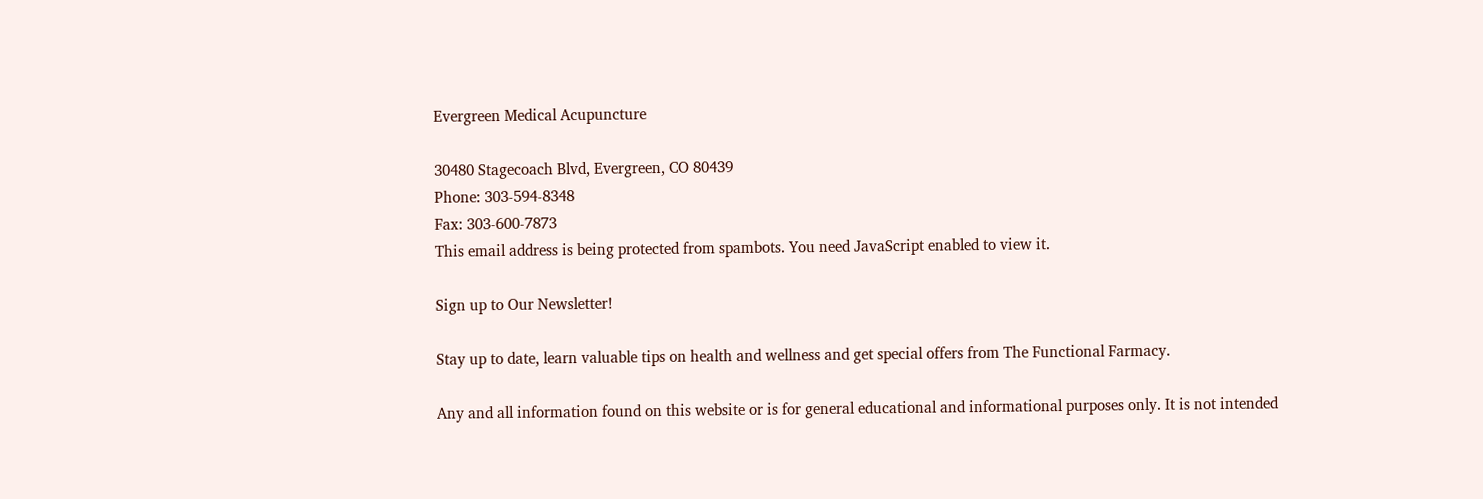Evergreen Medical Acupuncture

30480 Stagecoach Blvd, Evergreen, CO 80439
Phone: 303-594-8348
Fax: 303-600-7873
This email address is being protected from spambots. You need JavaScript enabled to view it.

Sign up to Our Newsletter!

Stay up to date, learn valuable tips on health and wellness and get special offers from The Functional Farmacy.

Any and all information found on this website or is for general educational and informational purposes only. It is not intended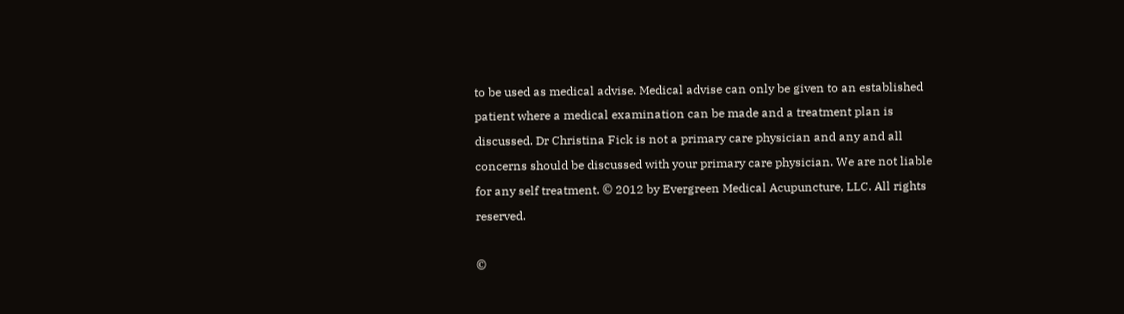to be used as medical advise. Medical advise can only be given to an established patient where a medical examination can be made and a treatment plan is discussed. Dr Christina Fick is not a primary care physician and any and all concerns should be discussed with your primary care physician. We are not liable for any self treatment. © 2012 by Evergreen Medical Acupuncture, LLC. All rights reserved.

©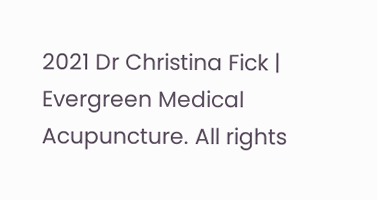2021 Dr Christina Fick | Evergreen Medical Acupuncture. All rights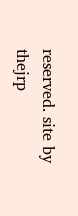reserved. site by thejrp